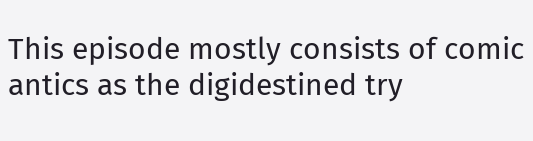This episode mostly consists of comic antics as the digidestined try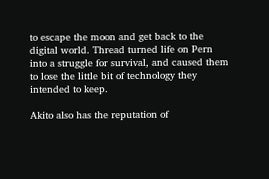to escape the moon and get back to the digital world. Thread turned life on Pern into a struggle for survival, and caused them to lose the little bit of technology they intended to keep.

Akito also has the reputation of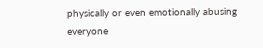physically or even emotionally abusing everyone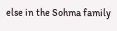else in the Sohma family